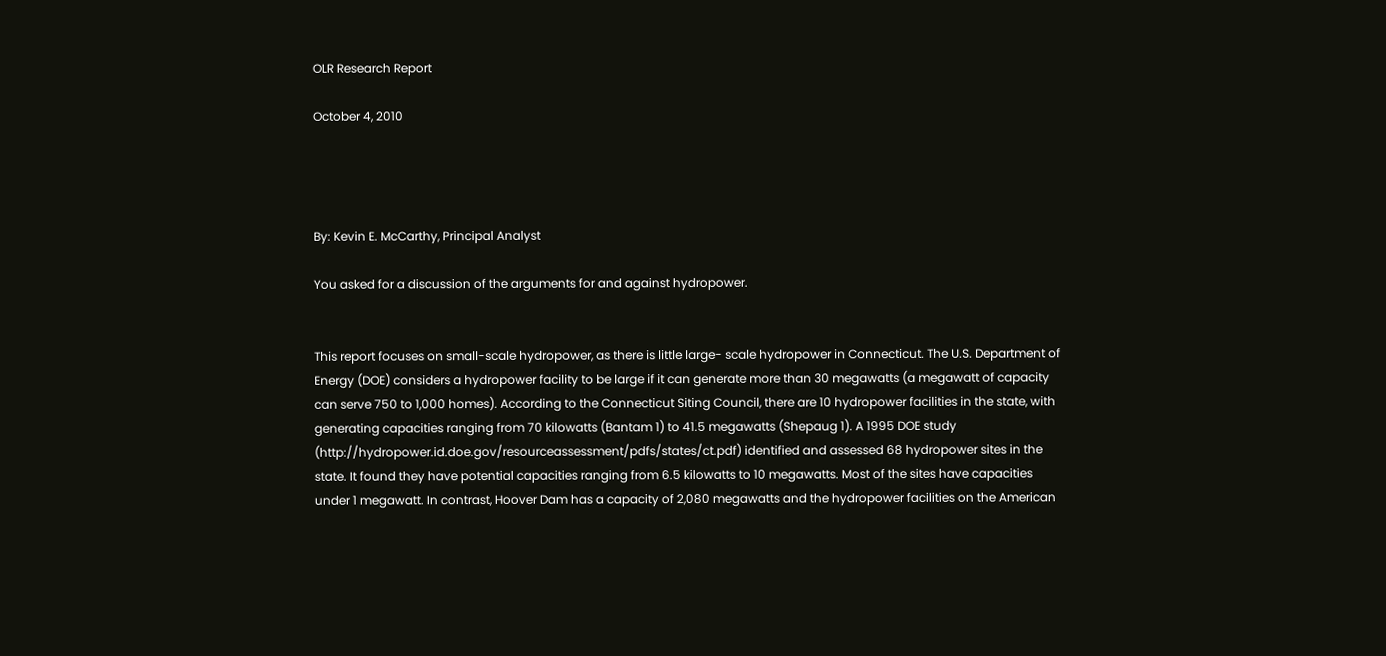OLR Research Report

October 4, 2010




By: Kevin E. McCarthy, Principal Analyst

You asked for a discussion of the arguments for and against hydropower.


This report focuses on small-scale hydropower, as there is little large- scale hydropower in Connecticut. The U.S. Department of Energy (DOE) considers a hydropower facility to be large if it can generate more than 30 megawatts (a megawatt of capacity can serve 750 to 1,000 homes). According to the Connecticut Siting Council, there are 10 hydropower facilities in the state, with generating capacities ranging from 70 kilowatts (Bantam 1) to 41.5 megawatts (Shepaug 1). A 1995 DOE study (http://hydropower.id.doe.gov/resourceassessment/pdfs/states/ct.pdf) identified and assessed 68 hydropower sites in the state. It found they have potential capacities ranging from 6.5 kilowatts to 10 megawatts. Most of the sites have capacities under 1 megawatt. In contrast, Hoover Dam has a capacity of 2,080 megawatts and the hydropower facilities on the American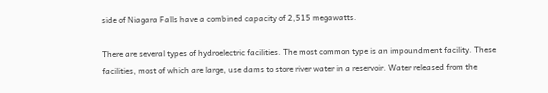side of Niagara Falls have a combined capacity of 2,515 megawatts.

There are several types of hydroelectric facilities. The most common type is an impoundment facility. These facilities, most of which are large, use dams to store river water in a reservoir. Water released from the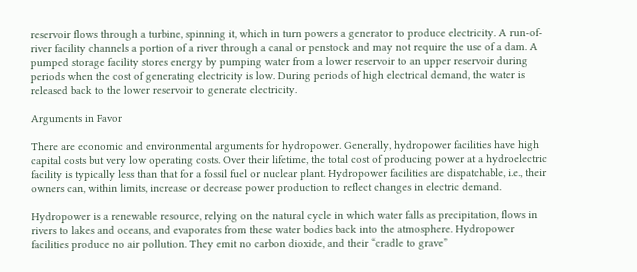reservoir flows through a turbine, spinning it, which in turn powers a generator to produce electricity. A run-of-river facility channels a portion of a river through a canal or penstock and may not require the use of a dam. A pumped storage facility stores energy by pumping water from a lower reservoir to an upper reservoir during periods when the cost of generating electricity is low. During periods of high electrical demand, the water is released back to the lower reservoir to generate electricity.

Arguments in Favor

There are economic and environmental arguments for hydropower. Generally, hydropower facilities have high capital costs but very low operating costs. Over their lifetime, the total cost of producing power at a hydroelectric facility is typically less than that for a fossil fuel or nuclear plant. Hydropower facilities are dispatchable, i.e., their owners can, within limits, increase or decrease power production to reflect changes in electric demand.

Hydropower is a renewable resource, relying on the natural cycle in which water falls as precipitation, flows in rivers to lakes and oceans, and evaporates from these water bodies back into the atmosphere. Hydropower facilities produce no air pollution. They emit no carbon dioxide, and their “cradle to grave”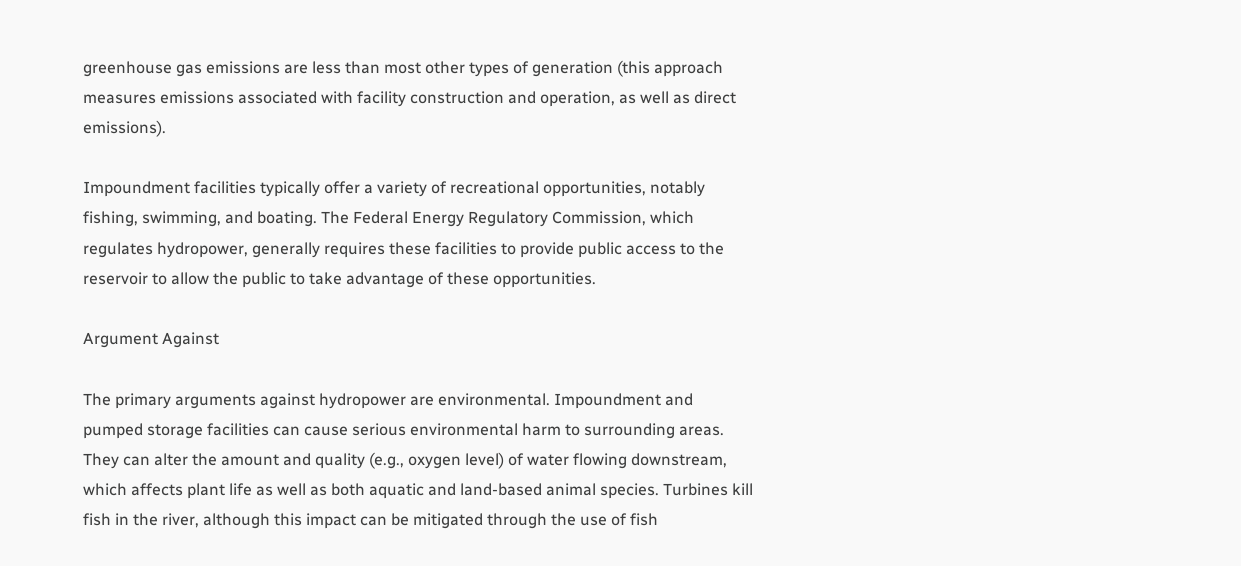greenhouse gas emissions are less than most other types of generation (this approach measures emissions associated with facility construction and operation, as well as direct emissions).

Impoundment facilities typically offer a variety of recreational opportunities, notably fishing, swimming, and boating. The Federal Energy Regulatory Commission, which regulates hydropower, generally requires these facilities to provide public access to the reservoir to allow the public to take advantage of these opportunities.

Argument Against

The primary arguments against hydropower are environmental. Impoundment and pumped storage facilities can cause serious environmental harm to surrounding areas. They can alter the amount and quality (e.g., oxygen level) of water flowing downstream, which affects plant life as well as both aquatic and land-based animal species. Turbines kill fish in the river, although this impact can be mitigated through the use of fish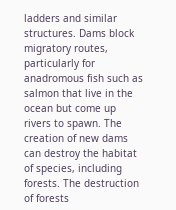ladders and similar structures. Dams block migratory routes, particularly for anadromous fish such as salmon that live in the ocean but come up rivers to spawn. The creation of new dams can destroy the habitat of species, including forests. The destruction of forests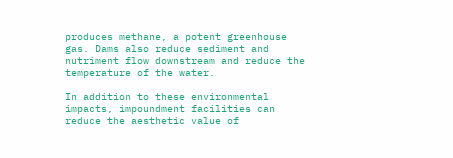produces methane, a potent greenhouse gas. Dams also reduce sediment and nutriment flow downstream and reduce the temperature of the water.

In addition to these environmental impacts, impoundment facilities can reduce the aesthetic value of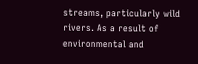streams, particularly wild rivers. As a result of environmental and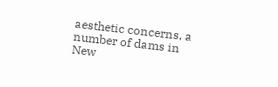aesthetic concerns, a number of dams in New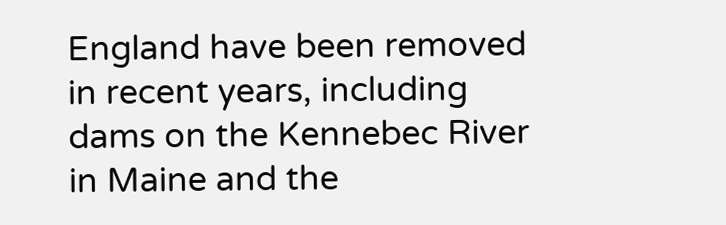England have been removed in recent years, including dams on the Kennebec River in Maine and the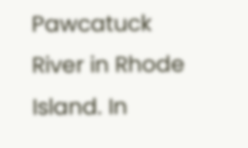Pawcatuck River in Rhode Island. In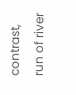contrast, run of river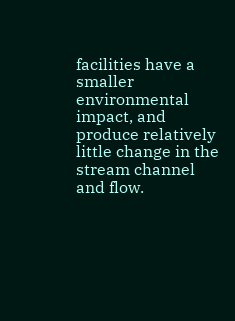facilities have a smaller environmental impact, and produce relatively little change in the stream channel and flow.